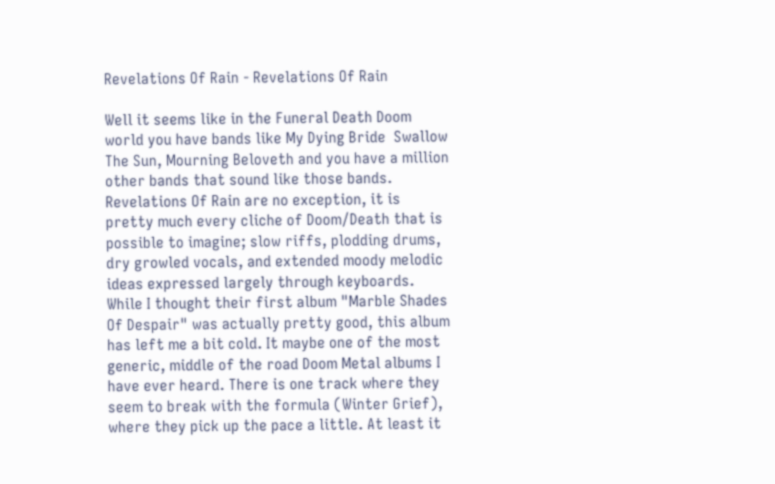Revelations Of Rain - Revelations Of Rain

Well it seems like in the Funeral Death Doom world you have bands like My Dying Bride  Swallow The Sun, Mourning Beloveth and you have a million other bands that sound like those bands. Revelations Of Rain are no exception, it is pretty much every cliche of Doom/Death that is possible to imagine; slow riffs, plodding drums, dry growled vocals, and extended moody melodic ideas expressed largely through keyboards. While I thought their first album "Marble Shades Of Despair" was actually pretty good, this album has left me a bit cold. It maybe one of the most generic, middle of the road Doom Metal albums I have ever heard. There is one track where they seem to break with the formula (Winter Grief), where they pick up the pace a little. At least it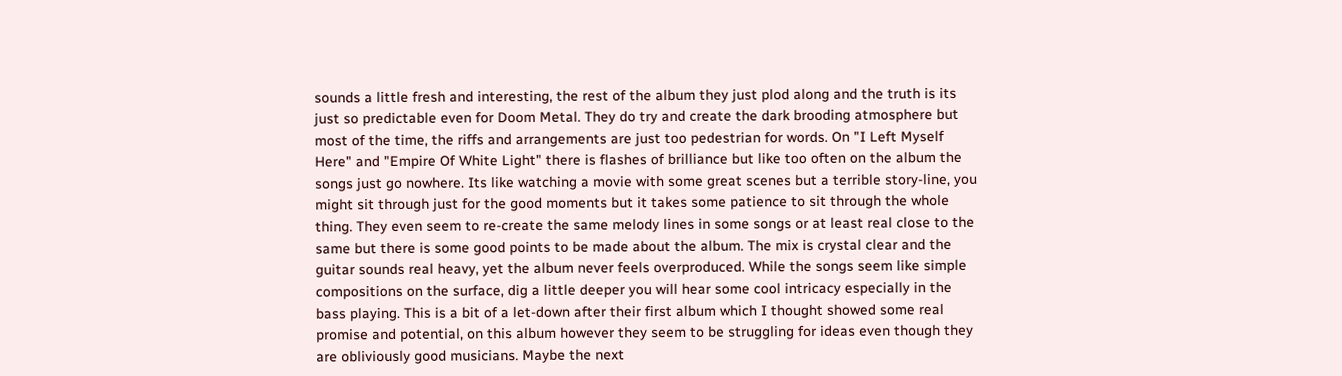sounds a little fresh and interesting, the rest of the album they just plod along and the truth is its just so predictable even for Doom Metal. They do try and create the dark brooding atmosphere but most of the time, the riffs and arrangements are just too pedestrian for words. On "I Left Myself Here" and "Empire Of White Light" there is flashes of brilliance but like too often on the album the songs just go nowhere. Its like watching a movie with some great scenes but a terrible story-line, you might sit through just for the good moments but it takes some patience to sit through the whole thing. They even seem to re-create the same melody lines in some songs or at least real close to the same but there is some good points to be made about the album. The mix is crystal clear and the guitar sounds real heavy, yet the album never feels overproduced. While the songs seem like simple compositions on the surface, dig a little deeper you will hear some cool intricacy especially in the bass playing. This is a bit of a let-down after their first album which I thought showed some real promise and potential, on this album however they seem to be struggling for ideas even though they are obliviously good musicians. Maybe the next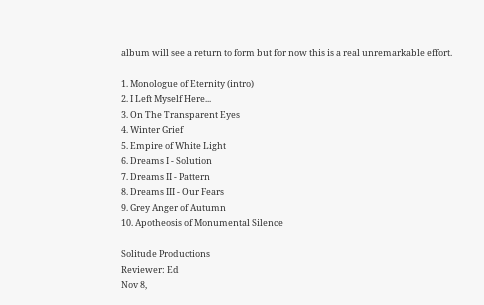album will see a return to form but for now this is a real unremarkable effort.

1. Monologue of Eternity (intro)
2. I Left Myself Here...
3. On The Transparent Eyes
4. Winter Grief
5. Empire of White Light
6. Dreams I - Solution
7. Dreams II - Pattern
8. Dreams III - Our Fears
9. Grey Anger of Autumn
10. Apotheosis of Monumental Silence

Solitude Productions
Reviewer: Ed
Nov 8,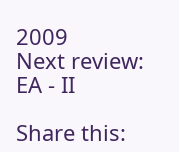2009
Next review: EA - II

Share this: